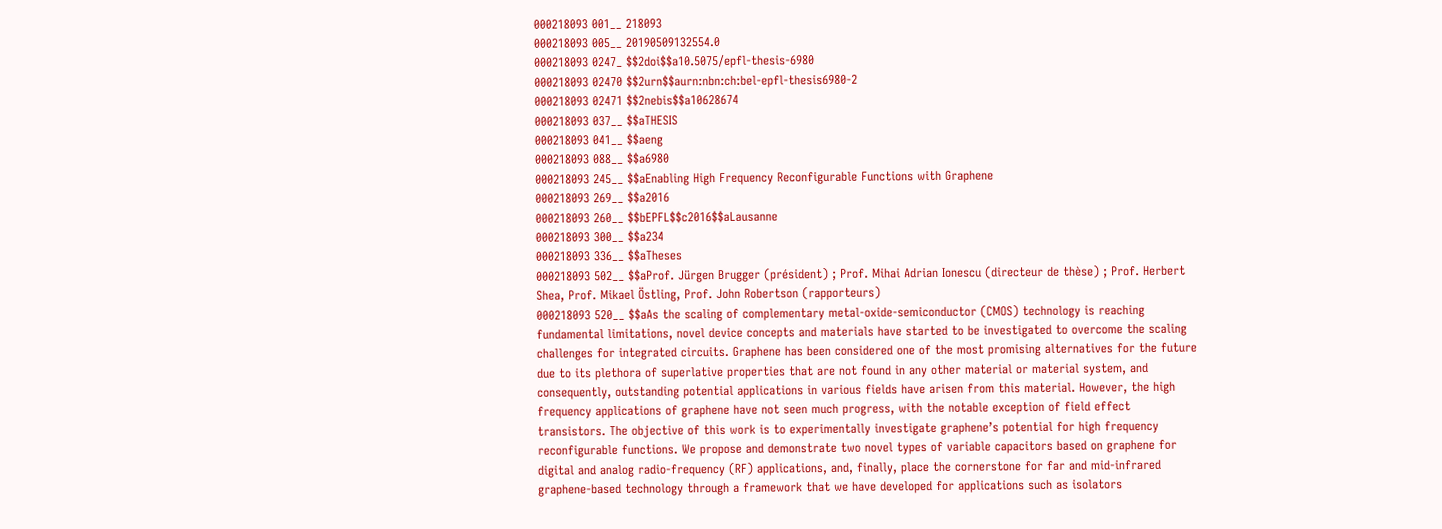000218093 001__ 218093
000218093 005__ 20190509132554.0
000218093 0247_ $$2doi$$a10.5075/epfl-thesis-6980
000218093 02470 $$2urn$$aurn:nbn:ch:bel-epfl-thesis6980-2
000218093 02471 $$2nebis$$a10628674
000218093 037__ $$aTHESIS
000218093 041__ $$aeng
000218093 088__ $$a6980
000218093 245__ $$aEnabling High Frequency Reconfigurable Functions with Graphene
000218093 269__ $$a2016
000218093 260__ $$bEPFL$$c2016$$aLausanne
000218093 300__ $$a234
000218093 336__ $$aTheses
000218093 502__ $$aProf. Jürgen Brugger (président) ; Prof. Mihai Adrian Ionescu (directeur de thèse) ; Prof. Herbert Shea, Prof. Mikael Östling, Prof. John Robertson (rapporteurs)
000218093 520__ $$aAs the scaling of complementary metal-oxide-semiconductor (CMOS) technology is reaching fundamental limitations, novel device concepts and materials have started to be investigated to overcome the scaling challenges for integrated circuits. Graphene has been considered one of the most promising alternatives for the future due to its plethora of superlative properties that are not found in any other material or material system, and consequently, outstanding potential applications in various fields have arisen from this material. However, the high frequency applications of graphene have not seen much progress, with the notable exception of field effect transistors. The objective of this work is to experimentally investigate graphene’s potential for high frequency reconfigurable functions. We propose and demonstrate two novel types of variable capacitors based on graphene for digital and analog radio-frequency (RF) applications, and, finally, place the cornerstone for far and mid-infrared graphene-based technology through a framework that we have developed for applications such as isolators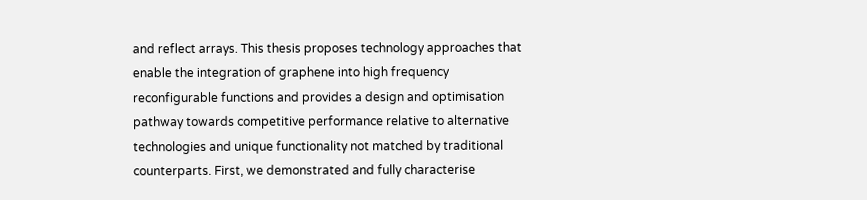and reflect arrays. This thesis proposes technology approaches that enable the integration of graphene into high frequency reconfigurable functions and provides a design and optimisation pathway towards competitive performance relative to alternative technologies and unique functionality not matched by traditional counterparts. First, we demonstrated and fully characterise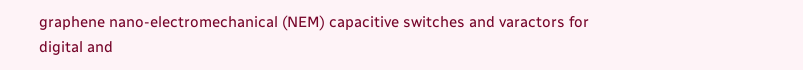graphene nano-electromechanical (NEM) capacitive switches and varactors for digital and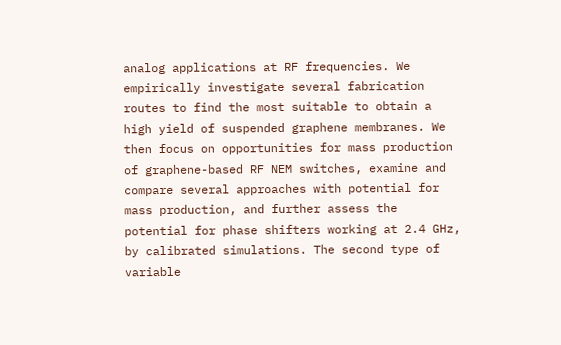analog applications at RF frequencies. We empirically investigate several fabrication routes to find the most suitable to obtain a high yield of suspended graphene membranes. We then focus on opportunities for mass production of graphene-based RF NEM switches, examine and compare several approaches with potential for mass production, and further assess the potential for phase shifters working at 2.4 GHz, by calibrated simulations. The second type of variable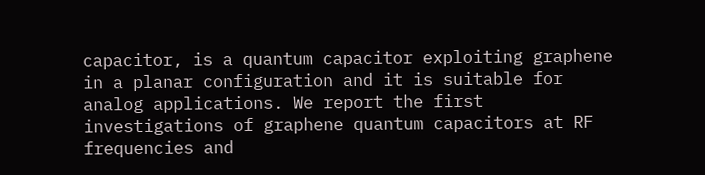capacitor, is a quantum capacitor exploiting graphene in a planar configuration and it is suitable for analog applications. We report the first investigations of graphene quantum capacitors at RF frequencies and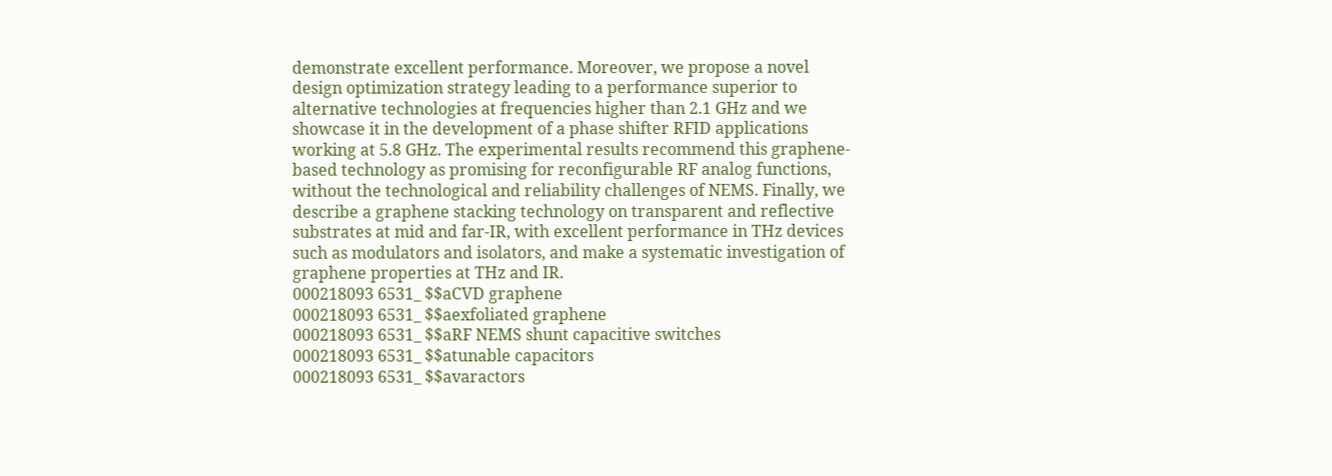demonstrate excellent performance. Moreover, we propose a novel design optimization strategy leading to a performance superior to alternative technologies at frequencies higher than 2.1 GHz and we showcase it in the development of a phase shifter RFID applications working at 5.8 GHz. The experimental results recommend this graphene-based technology as promising for reconfigurable RF analog functions, without the technological and reliability challenges of NEMS. Finally, we describe a graphene stacking technology on transparent and reflective substrates at mid and far-IR, with excellent performance in THz devices such as modulators and isolators, and make a systematic investigation of graphene properties at THz and IR.
000218093 6531_ $$aCVD graphene
000218093 6531_ $$aexfoliated graphene
000218093 6531_ $$aRF NEMS shunt capacitive switches
000218093 6531_ $$atunable capacitors
000218093 6531_ $$avaractors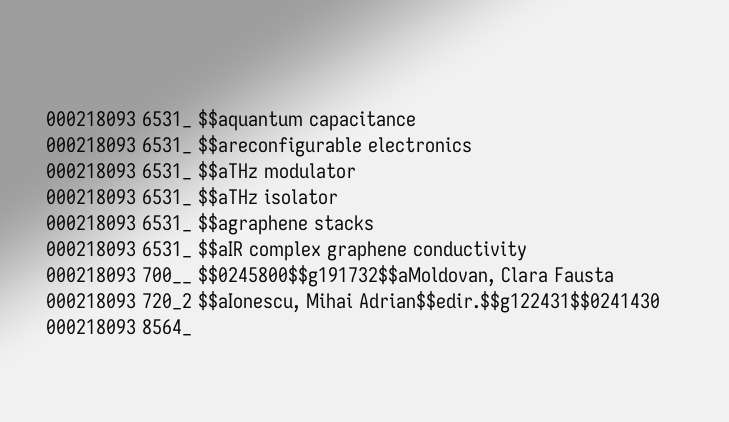000218093 6531_ $$aquantum capacitance
000218093 6531_ $$areconfigurable electronics
000218093 6531_ $$aTHz modulator
000218093 6531_ $$aTHz isolator
000218093 6531_ $$agraphene stacks
000218093 6531_ $$aIR complex graphene conductivity
000218093 700__ $$0245800$$g191732$$aMoldovan, Clara Fausta
000218093 720_2 $$aIonescu, Mihai Adrian$$edir.$$g122431$$0241430
000218093 8564_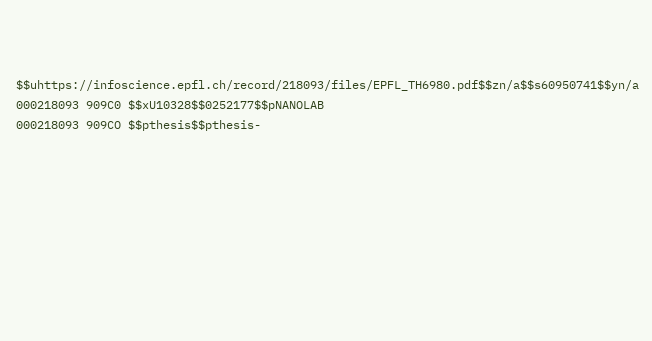$$uhttps://infoscience.epfl.ch/record/218093/files/EPFL_TH6980.pdf$$zn/a$$s60950741$$yn/a
000218093 909C0 $$xU10328$$0252177$$pNANOLAB
000218093 909CO $$pthesis$$pthesis-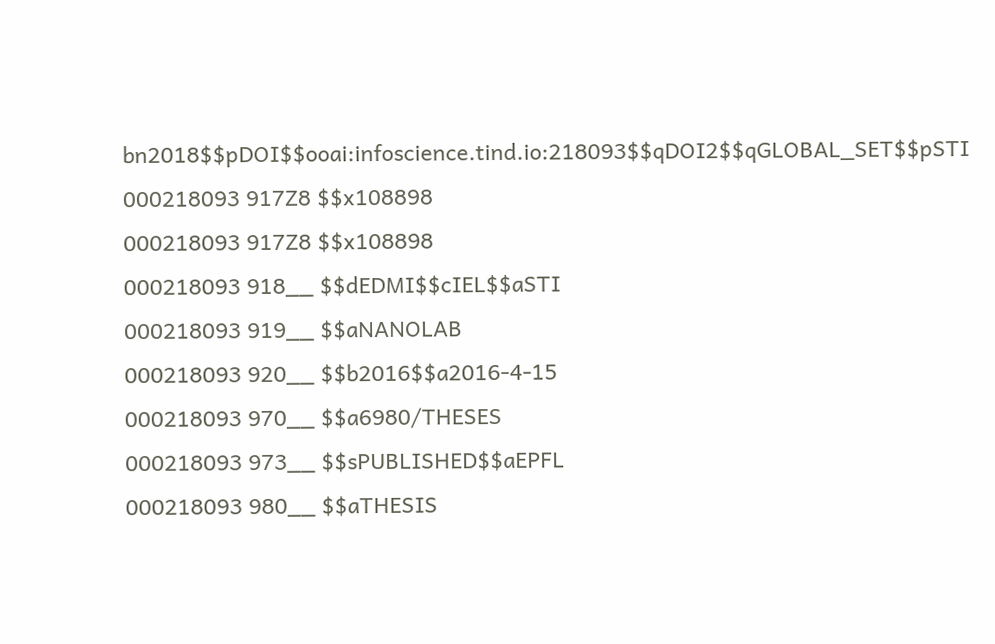bn2018$$pDOI$$ooai:infoscience.tind.io:218093$$qDOI2$$qGLOBAL_SET$$pSTI
000218093 917Z8 $$x108898
000218093 917Z8 $$x108898
000218093 918__ $$dEDMI$$cIEL$$aSTI
000218093 919__ $$aNANOLAB
000218093 920__ $$b2016$$a2016-4-15
000218093 970__ $$a6980/THESES
000218093 973__ $$sPUBLISHED$$aEPFL
000218093 980__ $$aTHESIS